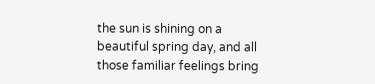the sun is shining on a beautiful spring day, and all those familiar feelings bring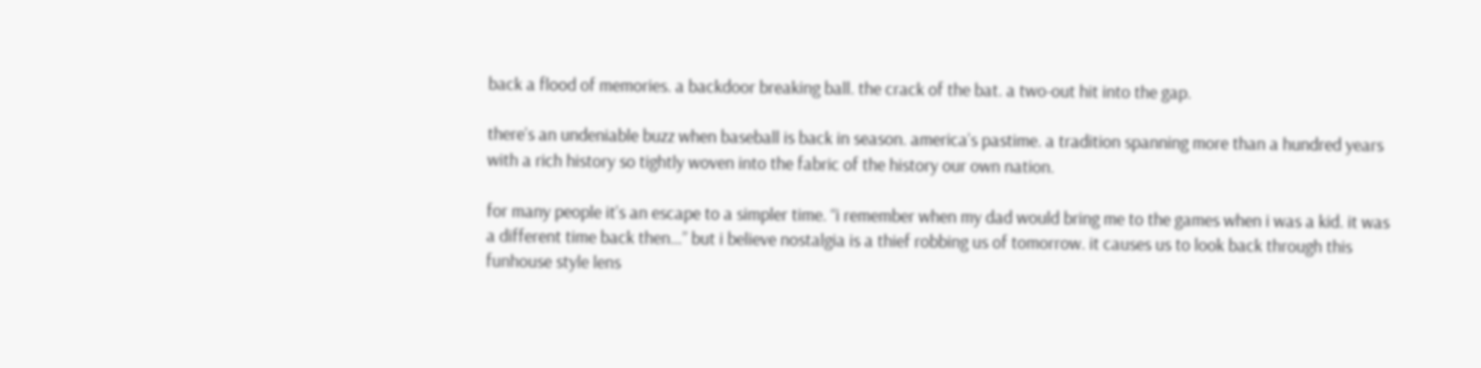back a flood of memories. a backdoor breaking ball. the crack of the bat. a two-out hit into the gap.

there’s an undeniable buzz when baseball is back in season. america’s pastime. a tradition spanning more than a hundred years with a rich history so tightly woven into the fabric of the history our own nation.

for many people it’s an escape to a simpler time. “i remember when my dad would bring me to the games when i was a kid. it was a different time back then…” but i believe nostalgia is a thief robbing us of tomorrow. it causes us to look back through this funhouse style lens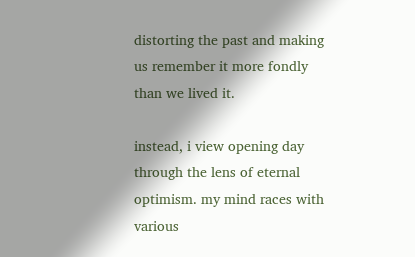distorting the past and making us remember it more fondly than we lived it.

instead, i view opening day through the lens of eternal optimism. my mind races with various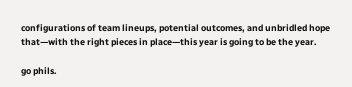configurations of team lineups, potential outcomes, and unbridled hope that—with the right pieces in place—this year is going to be the year.

go phils.